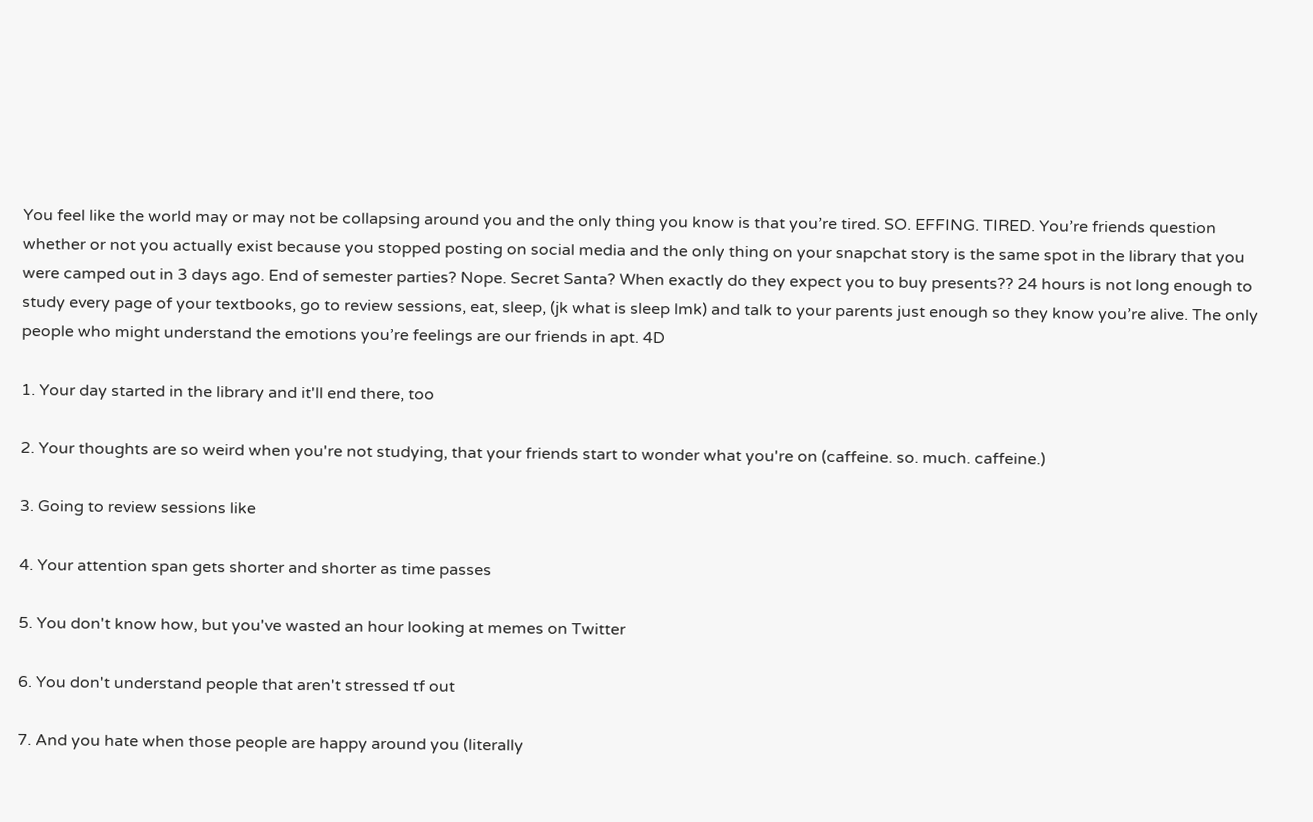You feel like the world may or may not be collapsing around you and the only thing you know is that you’re tired. SO. EFFING. TIRED. You’re friends question whether or not you actually exist because you stopped posting on social media and the only thing on your snapchat story is the same spot in the library that you were camped out in 3 days ago. End of semester parties? Nope. Secret Santa? When exactly do they expect you to buy presents?? 24 hours is not long enough to study every page of your textbooks, go to review sessions, eat, sleep, (jk what is sleep lmk) and talk to your parents just enough so they know you’re alive. The only people who might understand the emotions you’re feelings are our friends in apt. 4D

1. Your day started in the library and it'll end there, too

2. Your thoughts are so weird when you're not studying, that your friends start to wonder what you're on (caffeine. so. much. caffeine.)

3. Going to review sessions like

4. Your attention span gets shorter and shorter as time passes

5. You don't know how, but you've wasted an hour looking at memes on Twitter

6. You don't understand people that aren't stressed tf out

7. And you hate when those people are happy around you (literally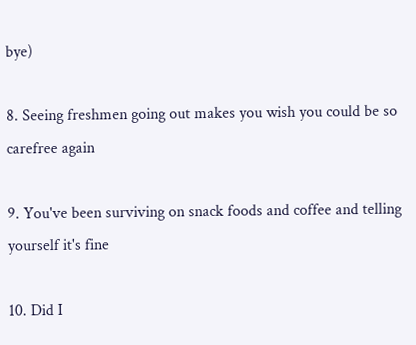bye)

8. Seeing freshmen going out makes you wish you could be so carefree again

9. You've been surviving on snack foods and coffee and telling yourself it's fine

10. Did I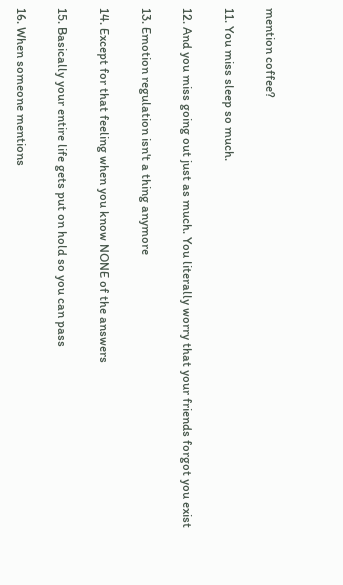mention coffee?

11. You miss sleep so much.

12. And you miss going out just as much. You literally worry that your friends forgot you exist

13. Emotion regulation isn't a thing anymore

14. Except for that feeling when you know NONE of the answers

15. Basically your entire life gets put on hold so you can pass

16. When someone mentions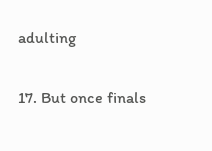adulting

17. But once finals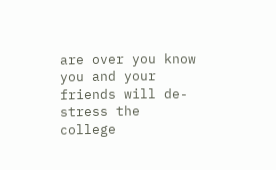are over you know you and your friends will de-stress the college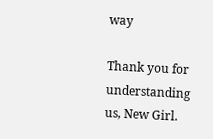way

Thank you for understanding us, New Girl.